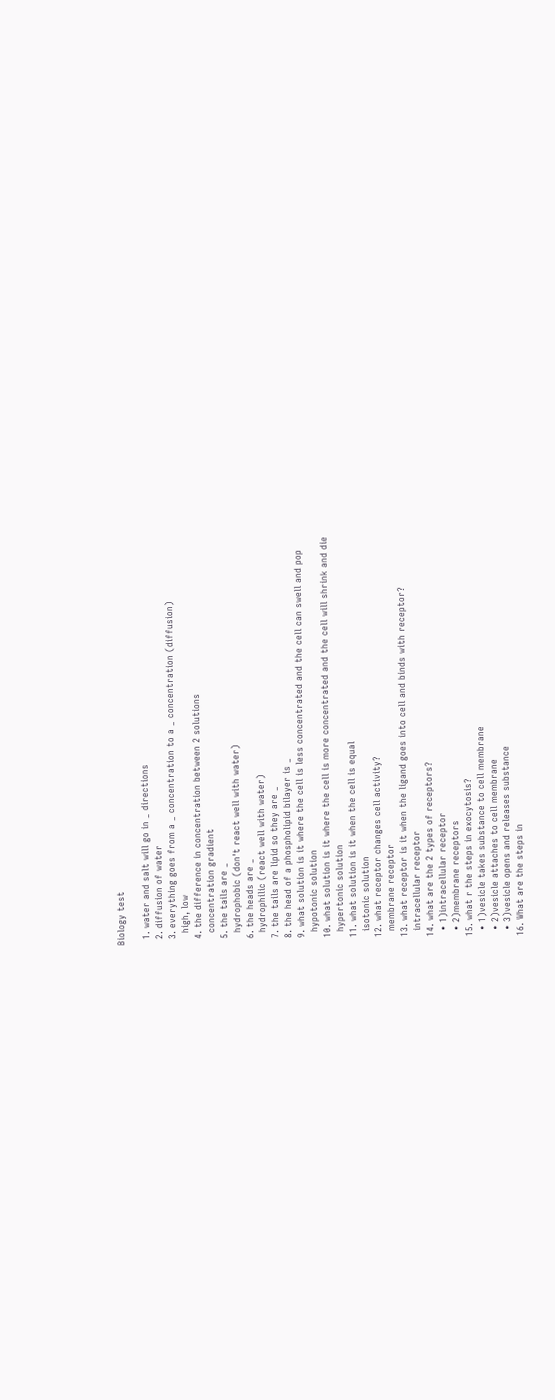Biology test

  1. water and salt will go in _ directions
  2. diffusion of water
  3. everything goes from a _ concentration to a _ concentration (diffusion)
    high, low
  4. the difference in concentration between 2 solutions
    concentration gradient
  5. the tails are _
    hydrophobic (don't react well with water)
  6. the heads are _
    hydrophilic (react well with water)
  7. the tails are lipid so they are _
  8. the head of a phospholipid bilayer is _
  9. what solution is it where the cell is less concentrated and the cell can swell and pop
    hypotonic solution
  10. what solution is it where the cell is more concentrated and the cell will shrink and die
    hypertonic solution
  11. what solution is it when the cell is equal
    isotonic solution
  12. what receptor changes cell activity?
    membrane receptor
  13. what receptor is it when the ligand goes into cell and binds with receptor?
    intracellular receptor
  14. what are the 2 types of receptors?
    • 1)intracellular receptor
    • 2)membrane receptors
  15. what r the steps in exocytosis?
    • 1)vesicle takes substance to cell membrane
    • 2)vesicle attaches to cell membrane
    • 3)vesicle opens and releases substance
  16. What are the steps in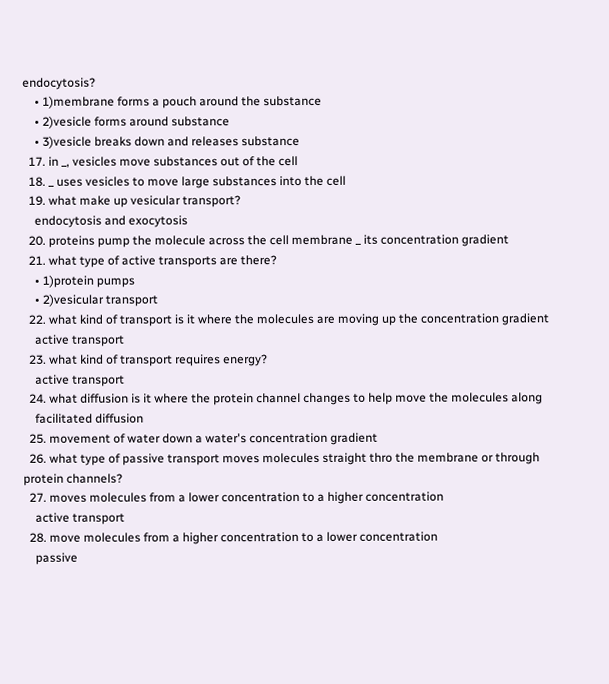endocytosis?
    • 1)membrane forms a pouch around the substance
    • 2)vesicle forms around substance
    • 3)vesicle breaks down and releases substance
  17. in _, vesicles move substances out of the cell
  18. _ uses vesicles to move large substances into the cell
  19. what make up vesicular transport?
    endocytosis and exocytosis
  20. proteins pump the molecule across the cell membrane _ its concentration gradient
  21. what type of active transports are there?
    • 1)protein pumps
    • 2)vesicular transport
  22. what kind of transport is it where the molecules are moving up the concentration gradient
    active transport
  23. what kind of transport requires energy?
    active transport
  24. what diffusion is it where the protein channel changes to help move the molecules along
    facilitated diffusion
  25. movement of water down a water's concentration gradient
  26. what type of passive transport moves molecules straight thro the membrane or through protein channels?
  27. moves molecules from a lower concentration to a higher concentration
    active transport
  28. move molecules from a higher concentration to a lower concentration
    passive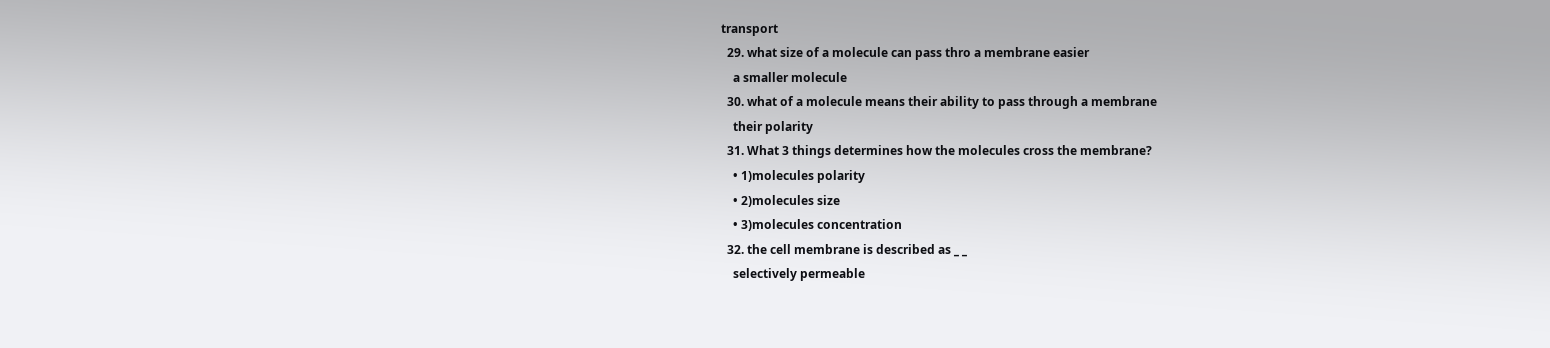transport
  29. what size of a molecule can pass thro a membrane easier
    a smaller molecule
  30. what of a molecule means their ability to pass through a membrane
    their polarity
  31. What 3 things determines how the molecules cross the membrane?
    • 1)molecules polarity
    • 2)molecules size
    • 3)molecules concentration
  32. the cell membrane is described as _ _
    selectively permeable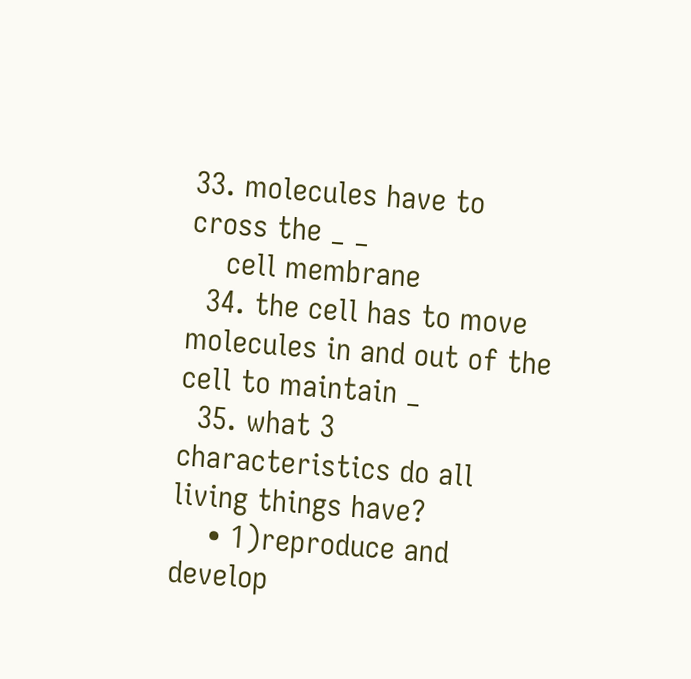33. molecules have to cross the _ _
    cell membrane
  34. the cell has to move molecules in and out of the cell to maintain _
  35. what 3 characteristics do all living things have?
    • 1)reproduce and develop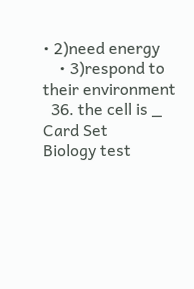• 2)need energy
    • 3)respond to their environment
  36. the cell is _
Card Set
Biology test